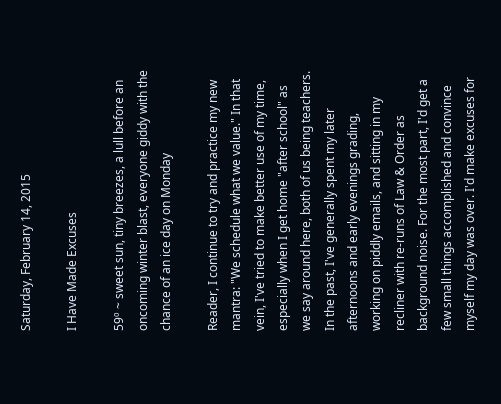Saturday, February 14, 2015

I Have Made Excuses

59º ~ sweet sun, tiny breezes, a lull before an oncoming winter blast, everyone giddy with the chance of an ice day on Monday

Reader, I continue to try and practice my new mantra: "We schedule what we value." In that vein, I've tried to make better use of my time, especially when I get home "after school" as we say around here, both of us being teachers. In the past, I've generally spent my later afternoons and early evenings grading, working on piddly emails, and sitting in my recliner with re-runs of Law & Order as background noise. For the most part, I'd get a few small things accomplished and convince myself my day was over. I'd make excuses for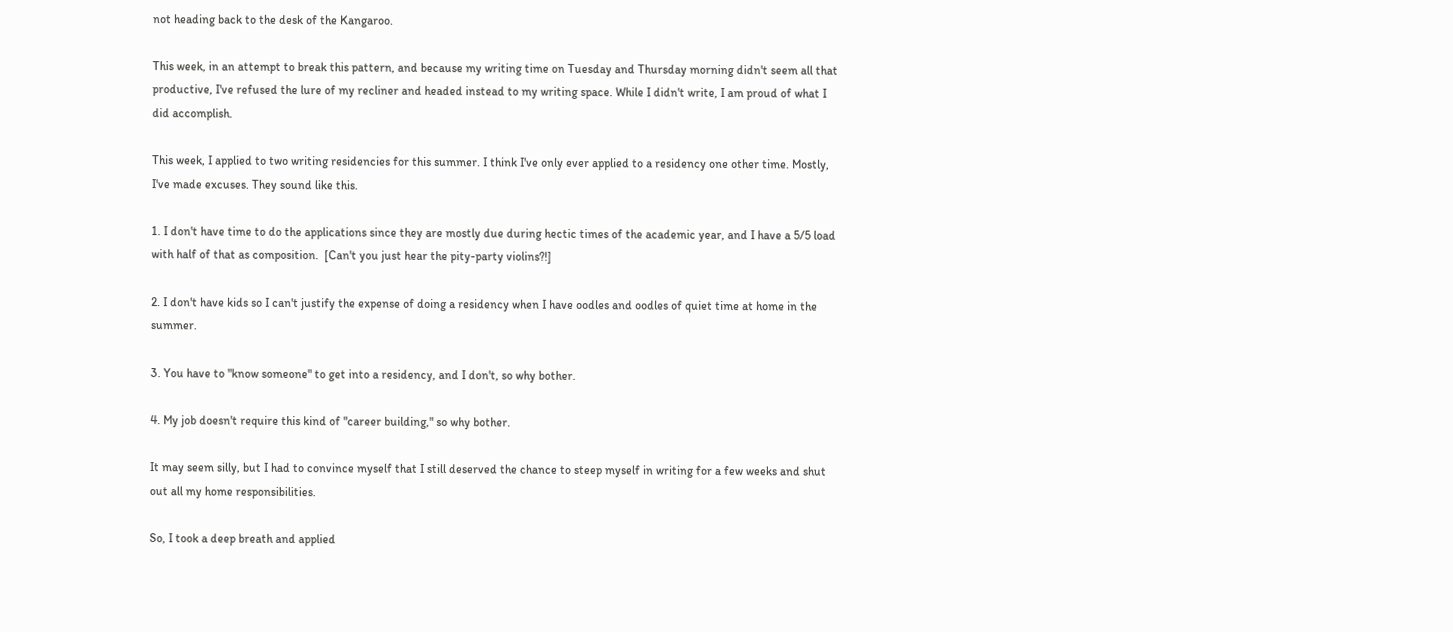not heading back to the desk of the Kangaroo.

This week, in an attempt to break this pattern, and because my writing time on Tuesday and Thursday morning didn't seem all that productive, I've refused the lure of my recliner and headed instead to my writing space. While I didn't write, I am proud of what I did accomplish.

This week, I applied to two writing residencies for this summer. I think I've only ever applied to a residency one other time. Mostly, I've made excuses. They sound like this.

1. I don't have time to do the applications since they are mostly due during hectic times of the academic year, and I have a 5/5 load with half of that as composition.  [Can't you just hear the pity-party violins?!]

2. I don't have kids so I can't justify the expense of doing a residency when I have oodles and oodles of quiet time at home in the summer.

3. You have to "know someone" to get into a residency, and I don't, so why bother.

4. My job doesn't require this kind of "career building," so why bother.

It may seem silly, but I had to convince myself that I still deserved the chance to steep myself in writing for a few weeks and shut out all my home responsibilities.

So, I took a deep breath and applied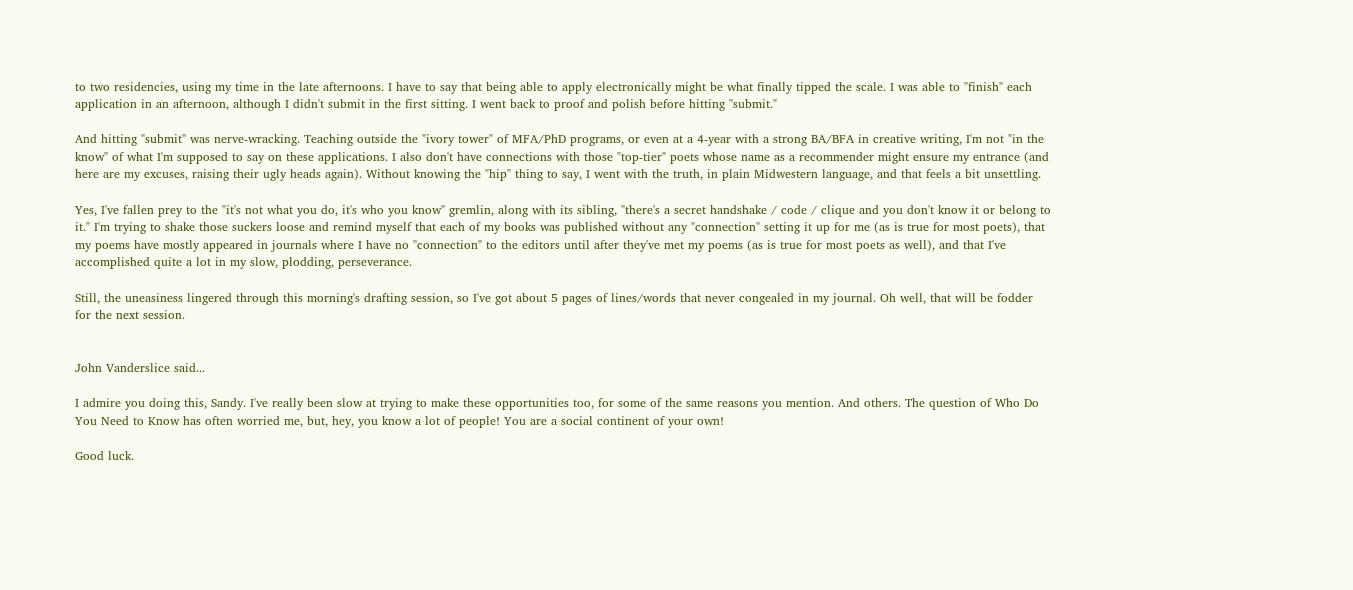to two residencies, using my time in the late afternoons. I have to say that being able to apply electronically might be what finally tipped the scale. I was able to "finish" each application in an afternoon, although I didn't submit in the first sitting. I went back to proof and polish before hitting "submit."

And hitting "submit" was nerve-wracking. Teaching outside the "ivory tower" of MFA/PhD programs, or even at a 4-year with a strong BA/BFA in creative writing, I'm not "in the know" of what I'm supposed to say on these applications. I also don't have connections with those "top-tier" poets whose name as a recommender might ensure my entrance (and here are my excuses, raising their ugly heads again). Without knowing the "hip" thing to say, I went with the truth, in plain Midwestern language, and that feels a bit unsettling.

Yes, I've fallen prey to the "it's not what you do, it's who you know" gremlin, along with its sibling, "there's a secret handshake / code / clique and you don't know it or belong to it." I'm trying to shake those suckers loose and remind myself that each of my books was published without any "connection" setting it up for me (as is true for most poets), that my poems have mostly appeared in journals where I have no "connection" to the editors until after they've met my poems (as is true for most poets as well), and that I've accomplished quite a lot in my slow, plodding, perseverance.

Still, the uneasiness lingered through this morning's drafting session, so I've got about 5 pages of lines/words that never congealed in my journal. Oh well, that will be fodder for the next session.


John Vanderslice said...

I admire you doing this, Sandy. I've really been slow at trying to make these opportunities too, for some of the same reasons you mention. And others. The question of Who Do You Need to Know has often worried me, but, hey, you know a lot of people! You are a social continent of your own!

Good luck.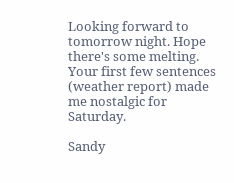Looking forward to tomorrow night. Hope there's some melting. Your first few sentences (weather report) made me nostalgic for Saturday.

Sandy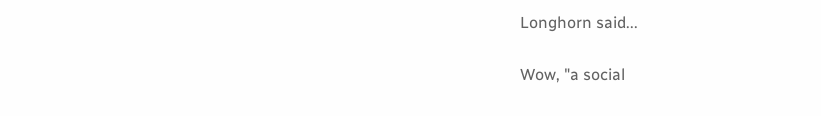Longhorn said...

Wow, "a social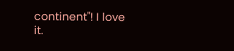continent"! I love it.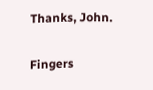Thanks, John.

Fingers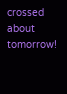crossed about tomorrow!